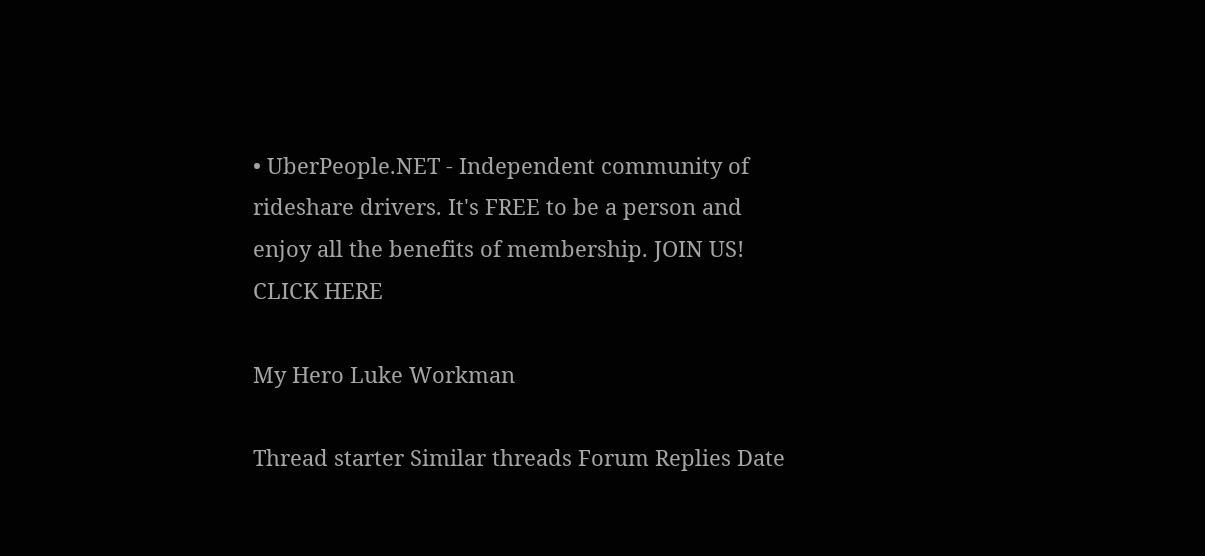• UberPeople.NET - Independent community of rideshare drivers. It's FREE to be a person and enjoy all the benefits of membership. JOIN US! CLICK HERE

My Hero Luke Workman

Thread starter Similar threads Forum Replies Date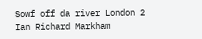Sowf off da river London 2
Ian Richard Markham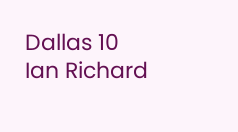Dallas 10
Ian Richard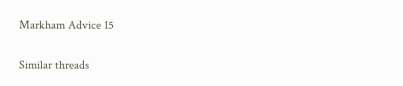Markham Advice 15

Similar threads